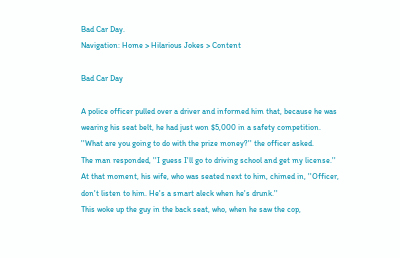Bad Car Day.
Navigation: Home > Hilarious Jokes > Content

Bad Car Day

A police officer pulled over a driver and informed him that, because he was
wearing his seat belt, he had just won $5,000 in a safety competition.
''What are you going to do with the prize money?'' the officer asked.
The man responded, ''I guess I'll go to driving school and get my license.''
At that moment, his wife, who was seated next to him, chimed in, ''Officer,
don't listen to him. He's a smart aleck when he's drunk.''
This woke up the guy in the back seat, who, when he saw the cop,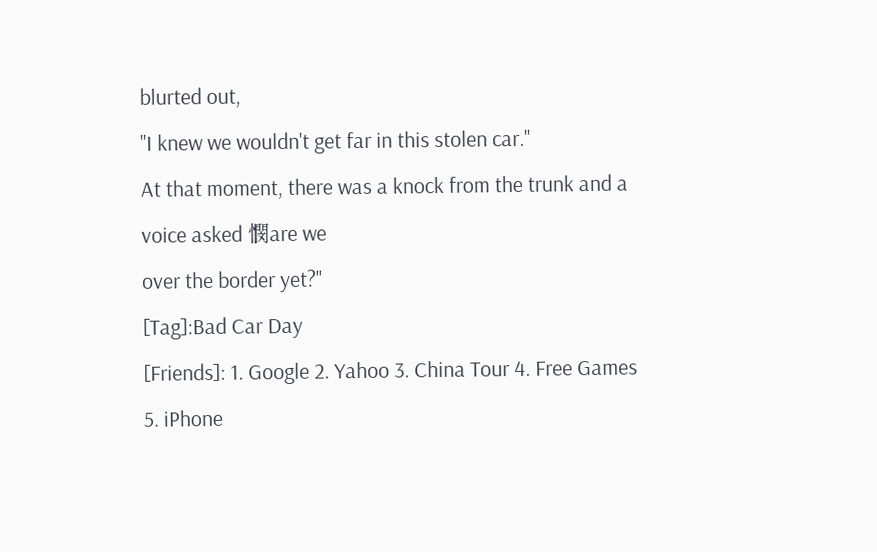blurted out,
''I knew we wouldn't get far in this stolen car.''
At that moment, there was a knock from the trunk and a voice asked 憫are we
over the border yet?''
[Tag]:Bad Car Day
[Friends]: 1. Google 2. Yahoo 3. China Tour 4. Free Games 5. iPhone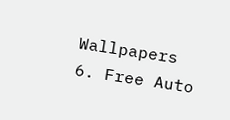Wallpapers 6. Free Auto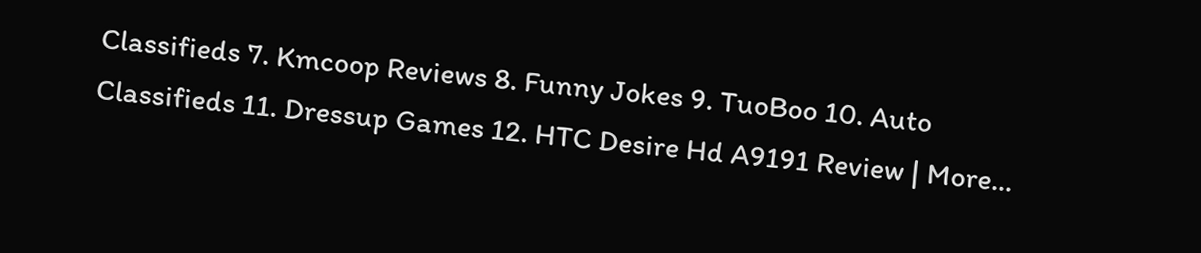Classifieds 7. Kmcoop Reviews 8. Funny Jokes 9. TuoBoo 10. Auto Classifieds 11. Dressup Games 12. HTC Desire Hd A9191 Review | More...